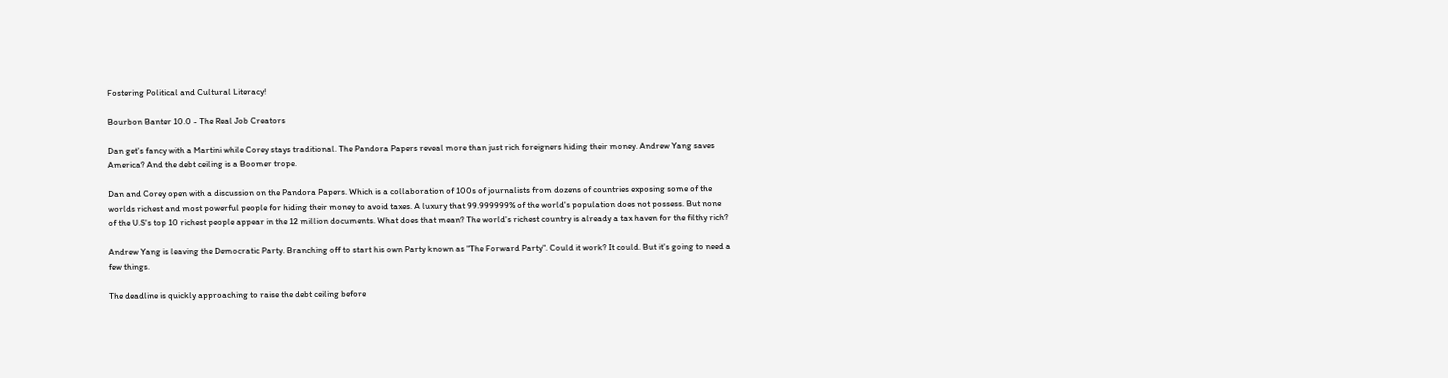Fostering Political and Cultural Literacy!

Bourbon Banter 10.0 - The Real Job Creators

Dan get's fancy with a Martini while Corey stays traditional. The Pandora Papers reveal more than just rich foreigners hiding their money. Andrew Yang saves America? And the debt ceiling is a Boomer trope.

Dan and Corey open with a discussion on the Pandora Papers. Which is a collaboration of 100s of journalists from dozens of countries exposing some of the worlds richest and most powerful people for hiding their money to avoid taxes. A luxury that 99.999999% of the world's population does not possess. But none of the U.S's top 10 richest people appear in the 12 million documents. What does that mean? The world's richest country is already a tax haven for the filthy rich?

Andrew Yang is leaving the Democratic Party. Branching off to start his own Party known as "The Forward Party". Could it work? It could. But it's going to need a few things.

The deadline is quickly approaching to raise the debt ceiling before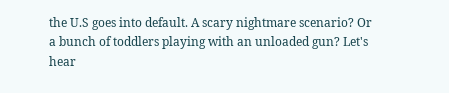the U.S goes into default. A scary nightmare scenario? Or a bunch of toddlers playing with an unloaded gun? Let's hear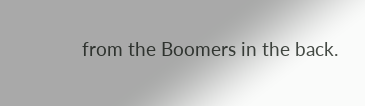from the Boomers in the back.